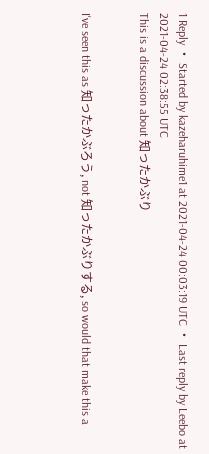1 Reply ・ Started by kazeharuhime1 at 2021-04-24 00:03:19 UTC ・ Last reply by Leebo at 2021-04-24 02:38:55 UTC
This is a discussion about 知ったかぶり


I've seen this as 知ったかぶろう, not 知ったかぶりする, so would that make this a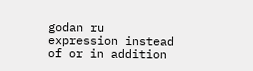godan ru expression instead of or in addition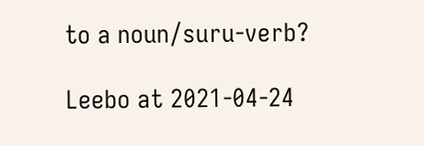to a noun/suru-verb?

Leebo at 2021-04-24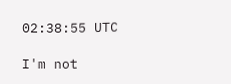02:38:55 UTC

I'm not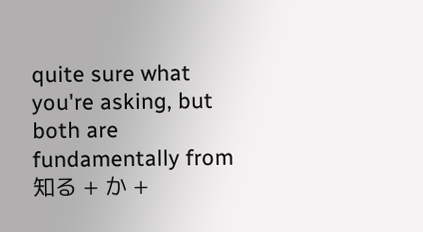quite sure what you're asking, but both are fundamentally from 知る + か +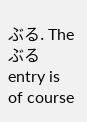ぶる. The ぶる entry is of course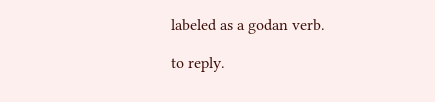labeled as a godan verb.

to reply.